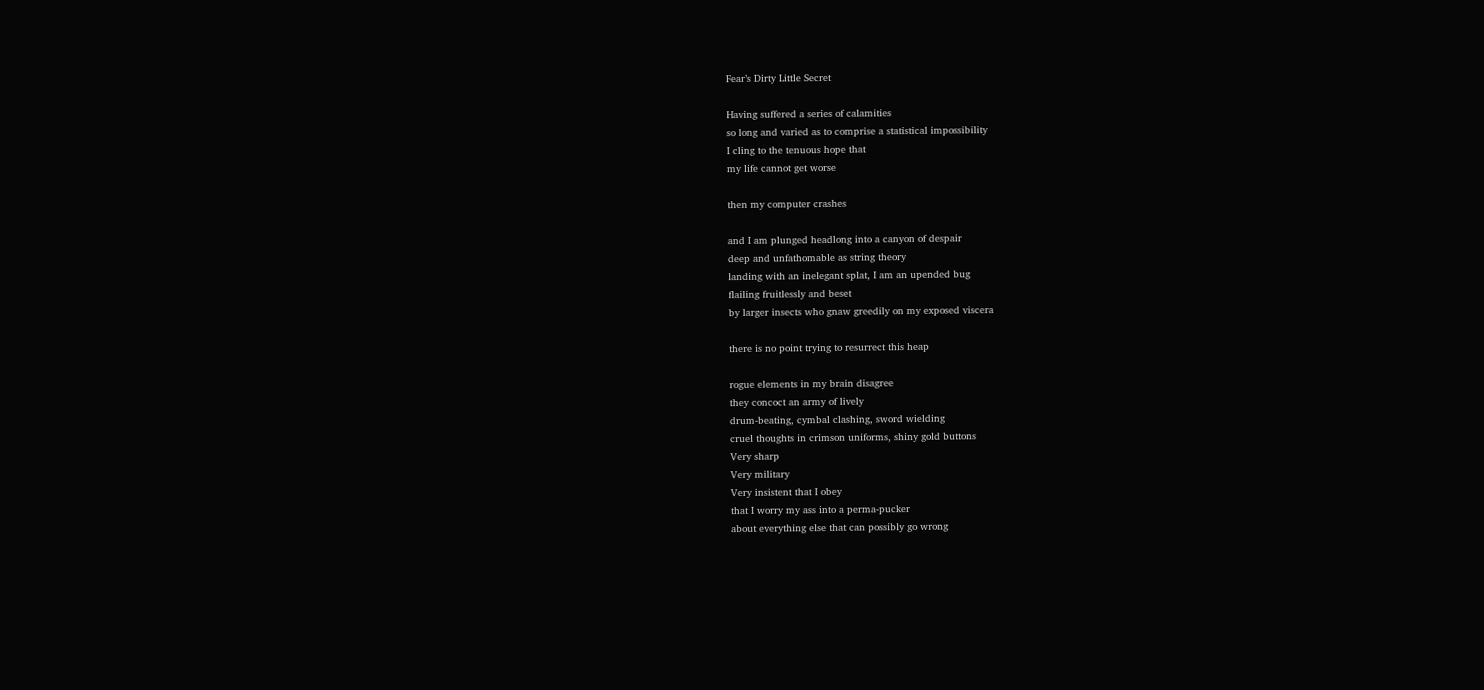Fear’s Dirty Little Secret

Having suffered a series of calamities
so long and varied as to comprise a statistical impossibility
I cling to the tenuous hope that
my life cannot get worse

then my computer crashes

and I am plunged headlong into a canyon of despair
deep and unfathomable as string theory
landing with an inelegant splat, I am an upended bug
flailing fruitlessly and beset
by larger insects who gnaw greedily on my exposed viscera

there is no point trying to resurrect this heap

rogue elements in my brain disagree
they concoct an army of lively
drum-beating, cymbal clashing, sword wielding
cruel thoughts in crimson uniforms, shiny gold buttons
Very sharp
Very military
Very insistent that I obey
that I worry my ass into a perma-pucker
about everything else that can possibly go wrong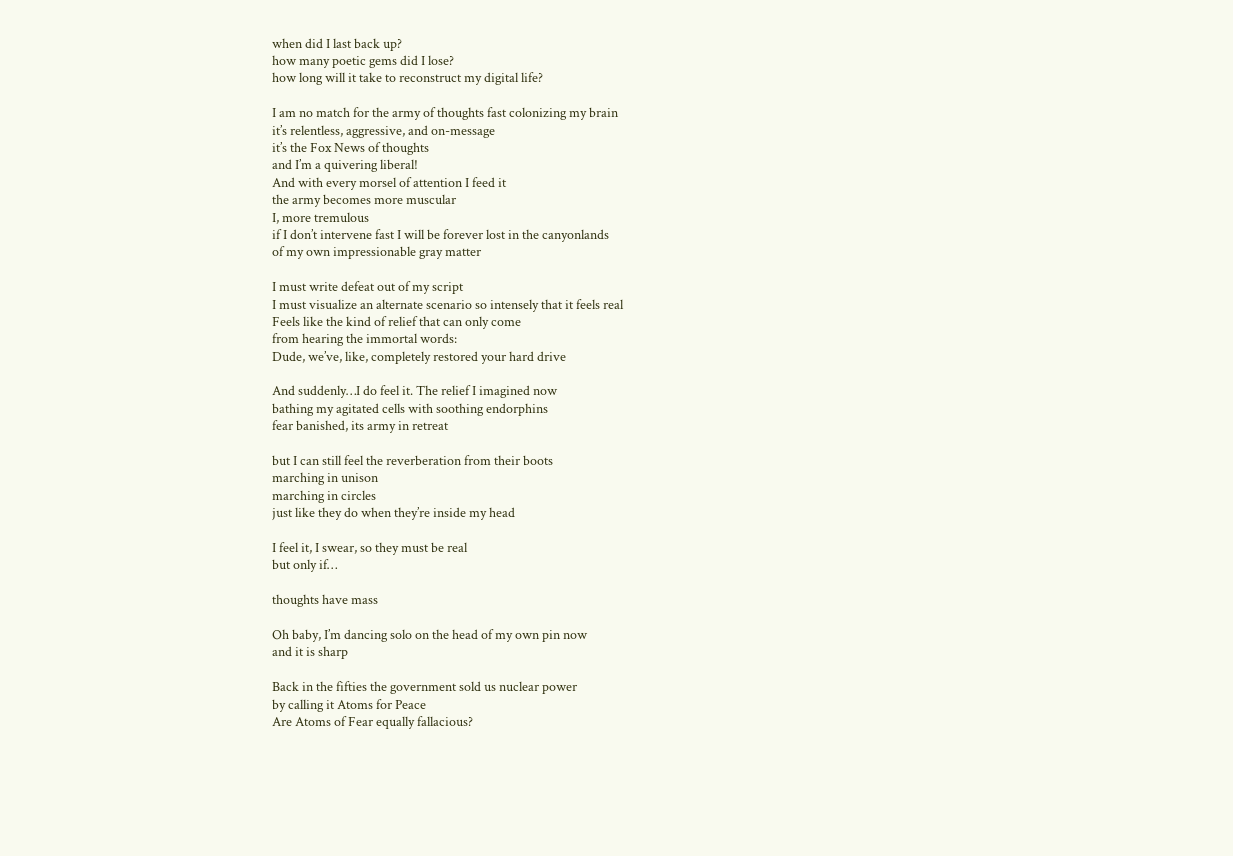when did I last back up?
how many poetic gems did I lose?
how long will it take to reconstruct my digital life?

I am no match for the army of thoughts fast colonizing my brain
it’s relentless, aggressive, and on-message
it’s the Fox News of thoughts
and I’m a quivering liberal!
And with every morsel of attention I feed it
the army becomes more muscular
I, more tremulous
if I don’t intervene fast I will be forever lost in the canyonlands
of my own impressionable gray matter

I must write defeat out of my script
I must visualize an alternate scenario so intensely that it feels real
Feels like the kind of relief that can only come
from hearing the immortal words:
Dude, we’ve, like, completely restored your hard drive

And suddenly…I do feel it. The relief I imagined now
bathing my agitated cells with soothing endorphins
fear banished, its army in retreat

but I can still feel the reverberation from their boots
marching in unison
marching in circles
just like they do when they’re inside my head

I feel it, I swear, so they must be real
but only if…

thoughts have mass

Oh baby, I’m dancing solo on the head of my own pin now
and it is sharp

Back in the fifties the government sold us nuclear power
by calling it Atoms for Peace
Are Atoms of Fear equally fallacious?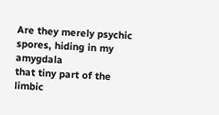Are they merely psychic spores, hiding in my amygdala
that tiny part of the limbic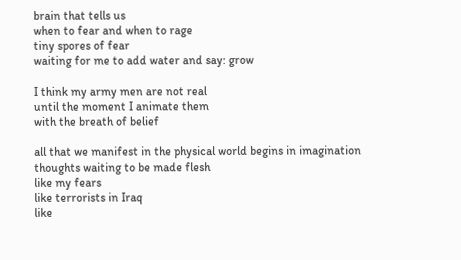brain that tells us
when to fear and when to rage
tiny spores of fear
waiting for me to add water and say: grow

I think my army men are not real
until the moment I animate them
with the breath of belief

all that we manifest in the physical world begins in imagination
thoughts waiting to be made flesh
like my fears
like terrorists in Iraq
like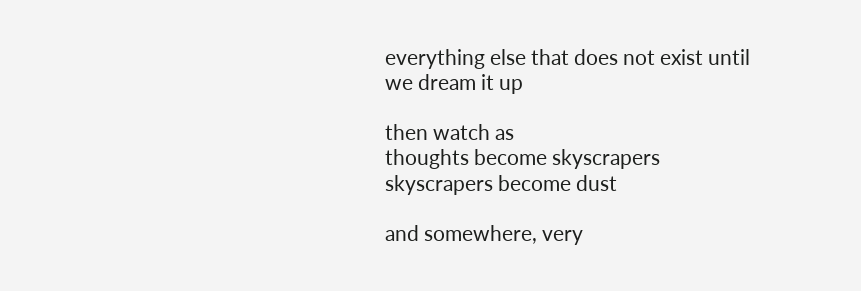everything else that does not exist until we dream it up

then watch as
thoughts become skyscrapers
skyscrapers become dust

and somewhere, very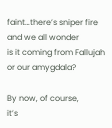faint…there’s sniper fire
and we all wonder
is it coming from Fallujah or our amygdala?

By now, of course,
it’s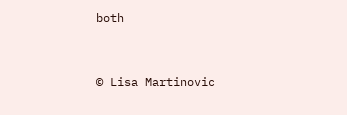both


© Lisa Martinovic